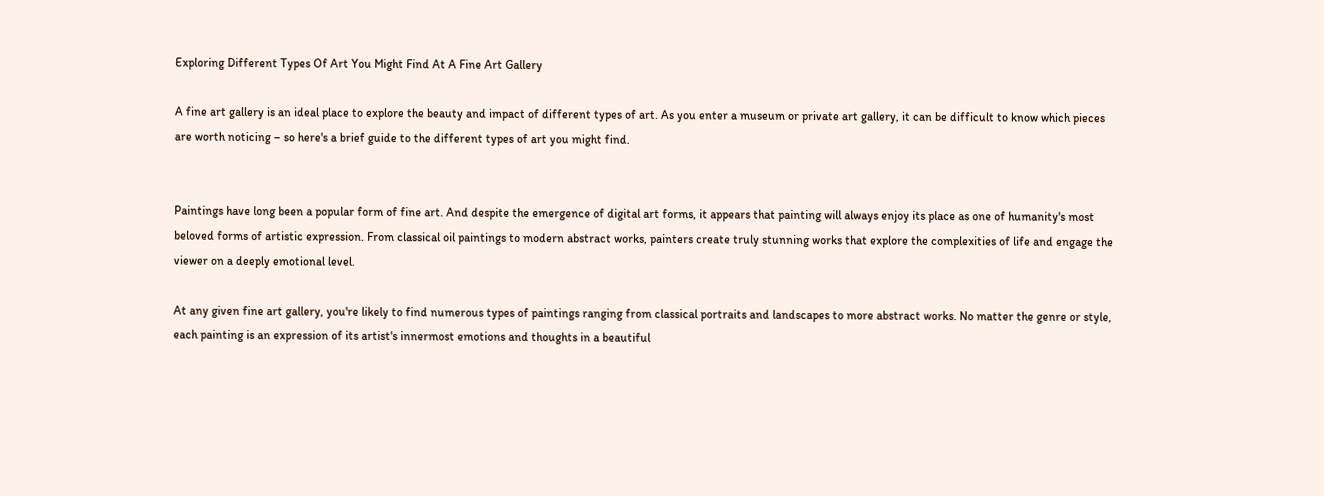Exploring Different Types Of Art You Might Find At A Fine Art Gallery

A fine art gallery is an ideal place to explore the beauty and impact of different types of art. As you enter a museum or private art gallery, it can be difficult to know which pieces are worth noticing – so here's a brief guide to the different types of art you might find.


Paintings have long been a popular form of fine art. And despite the emergence of digital art forms, it appears that painting will always enjoy its place as one of humanity's most beloved forms of artistic expression. From classical oil paintings to modern abstract works, painters create truly stunning works that explore the complexities of life and engage the viewer on a deeply emotional level.

At any given fine art gallery, you're likely to find numerous types of paintings ranging from classical portraits and landscapes to more abstract works. No matter the genre or style, each painting is an expression of its artist's innermost emotions and thoughts in a beautiful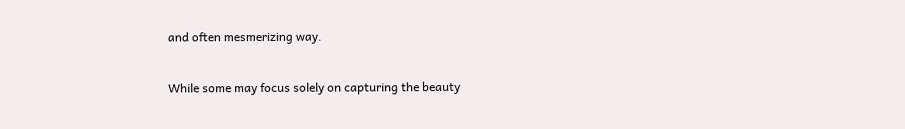and often mesmerizing way.

While some may focus solely on capturing the beauty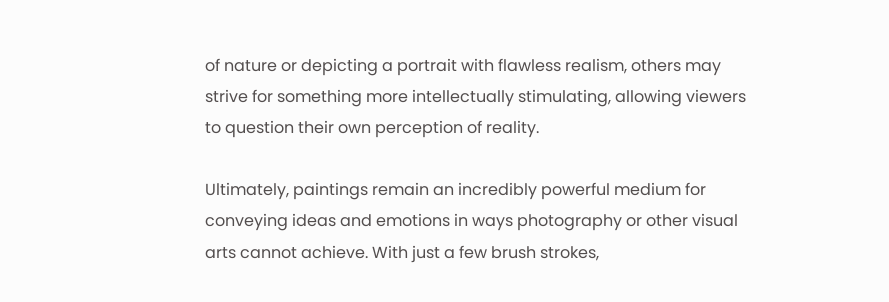of nature or depicting a portrait with flawless realism, others may strive for something more intellectually stimulating, allowing viewers to question their own perception of reality.

Ultimately, paintings remain an incredibly powerful medium for conveying ideas and emotions in ways photography or other visual arts cannot achieve. With just a few brush strokes,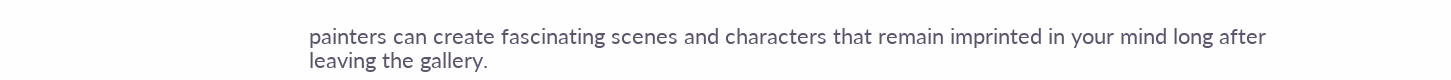painters can create fascinating scenes and characters that remain imprinted in your mind long after leaving the gallery.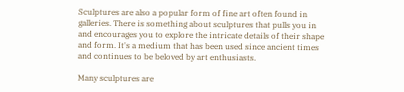Sculptures are also a popular form of fine art often found in galleries. There is something about sculptures that pulls you in and encourages you to explore the intricate details of their shape and form. It's a medium that has been used since ancient times and continues to be beloved by art enthusiasts.

Many sculptures are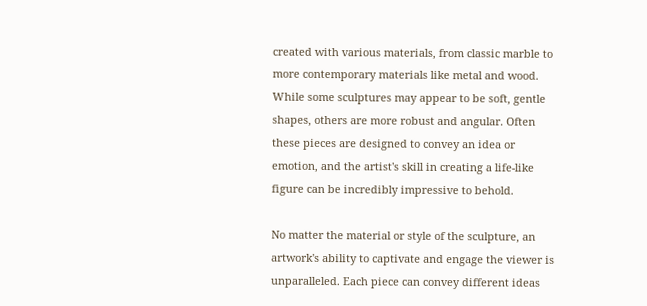created with various materials, from classic marble to more contemporary materials like metal and wood. While some sculptures may appear to be soft, gentle shapes, others are more robust and angular. Often these pieces are designed to convey an idea or emotion, and the artist's skill in creating a life-like figure can be incredibly impressive to behold.

No matter the material or style of the sculpture, an artwork's ability to captivate and engage the viewer is unparalleled. Each piece can convey different ideas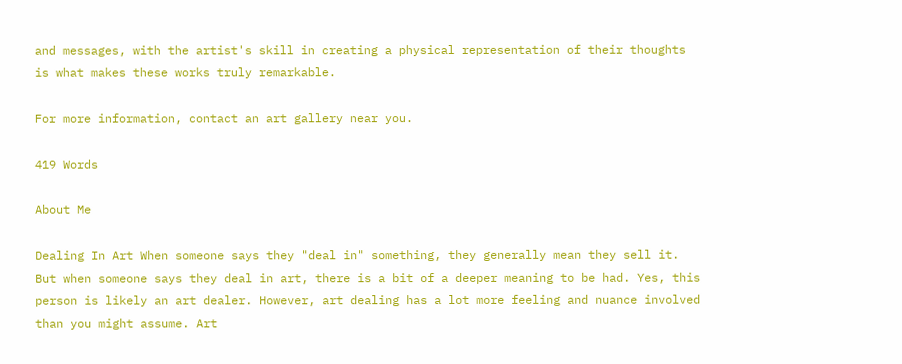and messages, with the artist's skill in creating a physical representation of their thoughts is what makes these works truly remarkable.

For more information, contact an art gallery near you.

419 Words

About Me

Dealing In Art When someone says they "deal in" something, they generally mean they sell it. But when someone says they deal in art, there is a bit of a deeper meaning to be had. Yes, this person is likely an art dealer. However, art dealing has a lot more feeling and nuance involved than you might assume. Art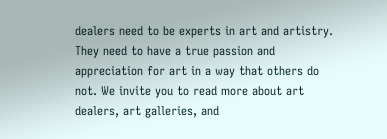dealers need to be experts in art and artistry. They need to have a true passion and appreciation for art in a way that others do not. We invite you to read more about art dealers, art galleries, and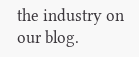the industry on our blog.